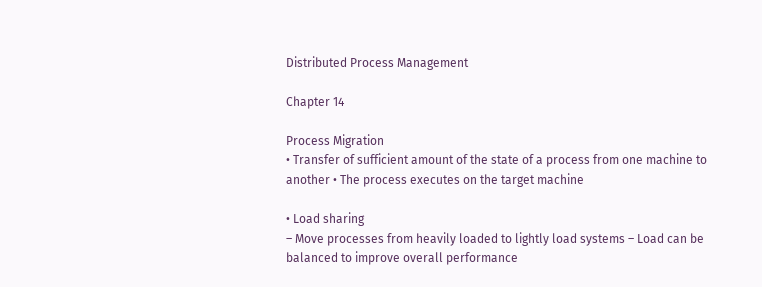Distributed Process Management

Chapter 14

Process Migration
• Transfer of sufficient amount of the state of a process from one machine to another • The process executes on the target machine

• Load sharing
– Move processes from heavily loaded to lightly load systems – Load can be balanced to improve overall performance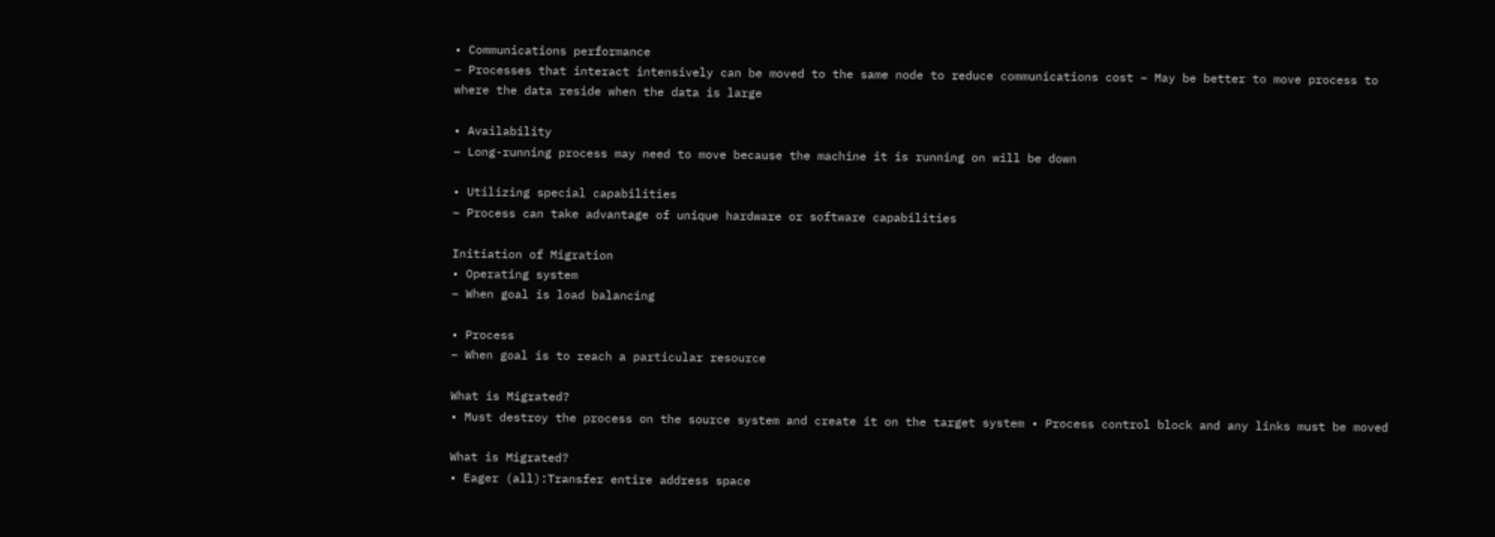• Communications performance
– Processes that interact intensively can be moved to the same node to reduce communications cost – May be better to move process to where the data reside when the data is large

• Availability
– Long-running process may need to move because the machine it is running on will be down

• Utilizing special capabilities
– Process can take advantage of unique hardware or software capabilities

Initiation of Migration
• Operating system
– When goal is load balancing

• Process
– When goal is to reach a particular resource

What is Migrated?
• Must destroy the process on the source system and create it on the target system • Process control block and any links must be moved

What is Migrated?
• Eager (all):Transfer entire address space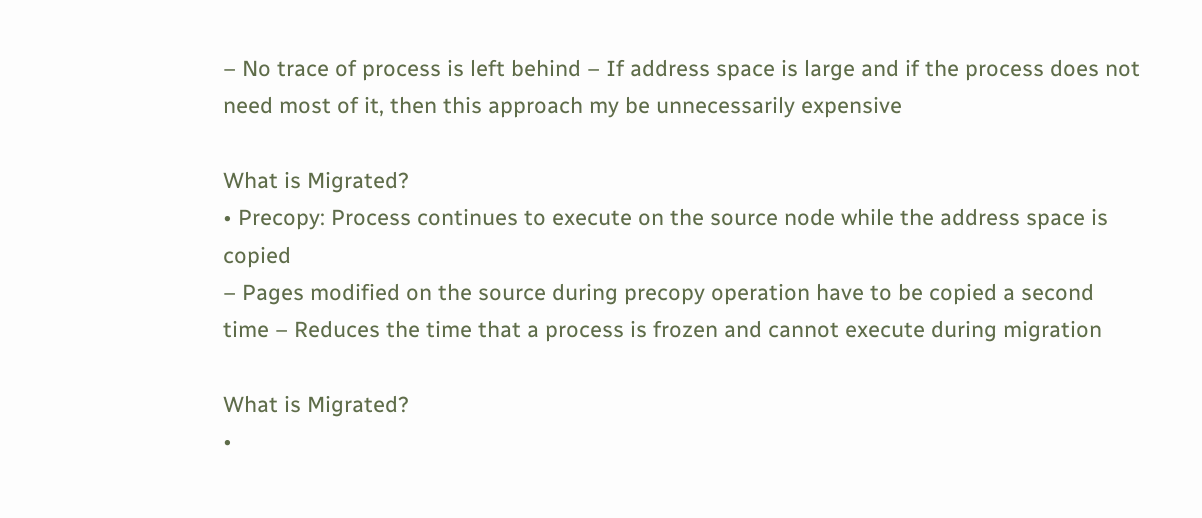– No trace of process is left behind – If address space is large and if the process does not need most of it, then this approach my be unnecessarily expensive

What is Migrated?
• Precopy: Process continues to execute on the source node while the address space is copied
– Pages modified on the source during precopy operation have to be copied a second time – Reduces the time that a process is frozen and cannot execute during migration

What is Migrated?
•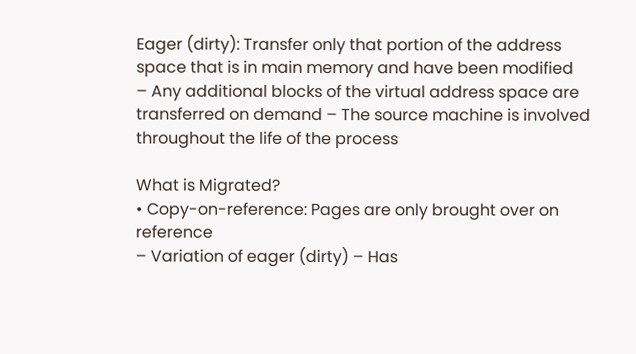Eager (dirty): Transfer only that portion of the address space that is in main memory and have been modified
– Any additional blocks of the virtual address space are transferred on demand – The source machine is involved throughout the life of the process

What is Migrated?
• Copy-on-reference: Pages are only brought over on reference
– Variation of eager (dirty) – Has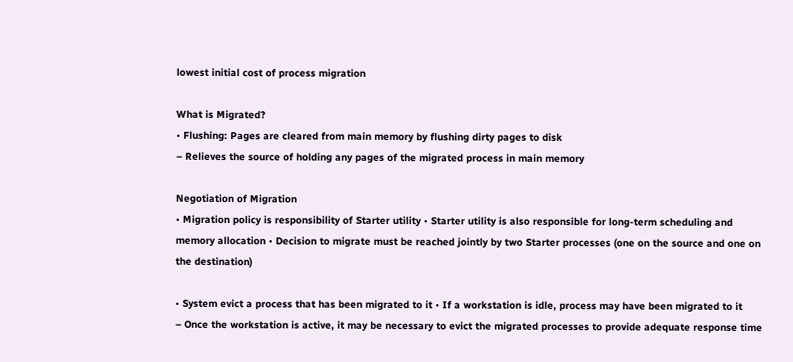lowest initial cost of process migration

What is Migrated?
• Flushing: Pages are cleared from main memory by flushing dirty pages to disk
– Relieves the source of holding any pages of the migrated process in main memory

Negotiation of Migration
• Migration policy is responsibility of Starter utility • Starter utility is also responsible for long-term scheduling and memory allocation • Decision to migrate must be reached jointly by two Starter processes (one on the source and one on the destination)

• System evict a process that has been migrated to it • If a workstation is idle, process may have been migrated to it
– Once the workstation is active, it may be necessary to evict the migrated processes to provide adequate response time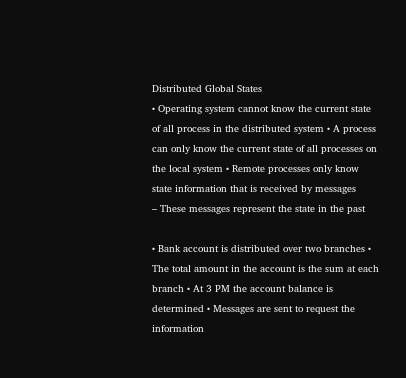Distributed Global States
• Operating system cannot know the current state of all process in the distributed system • A process can only know the current state of all processes on the local system • Remote processes only know state information that is received by messages
– These messages represent the state in the past

• Bank account is distributed over two branches • The total amount in the account is the sum at each branch • At 3 PM the account balance is determined • Messages are sent to request the information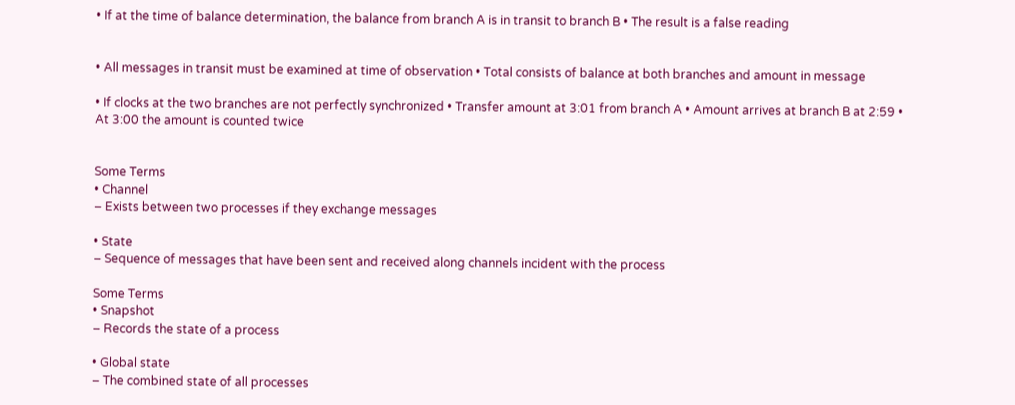• If at the time of balance determination, the balance from branch A is in transit to branch B • The result is a false reading


• All messages in transit must be examined at time of observation • Total consists of balance at both branches and amount in message

• If clocks at the two branches are not perfectly synchronized • Transfer amount at 3:01 from branch A • Amount arrives at branch B at 2:59 • At 3:00 the amount is counted twice


Some Terms
• Channel
– Exists between two processes if they exchange messages

• State
– Sequence of messages that have been sent and received along channels incident with the process

Some Terms
• Snapshot
– Records the state of a process

• Global state
– The combined state of all processes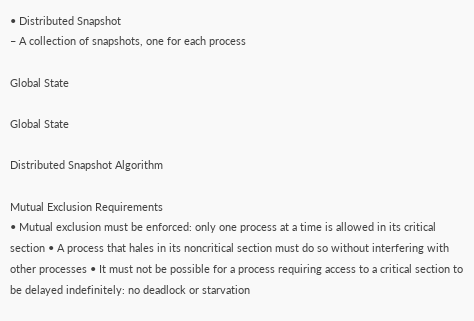• Distributed Snapshot
– A collection of snapshots, one for each process

Global State

Global State

Distributed Snapshot Algorithm

Mutual Exclusion Requirements
• Mutual exclusion must be enforced: only one process at a time is allowed in its critical section • A process that hales in its noncritical section must do so without interfering with other processes • It must not be possible for a process requiring access to a critical section to be delayed indefinitely: no deadlock or starvation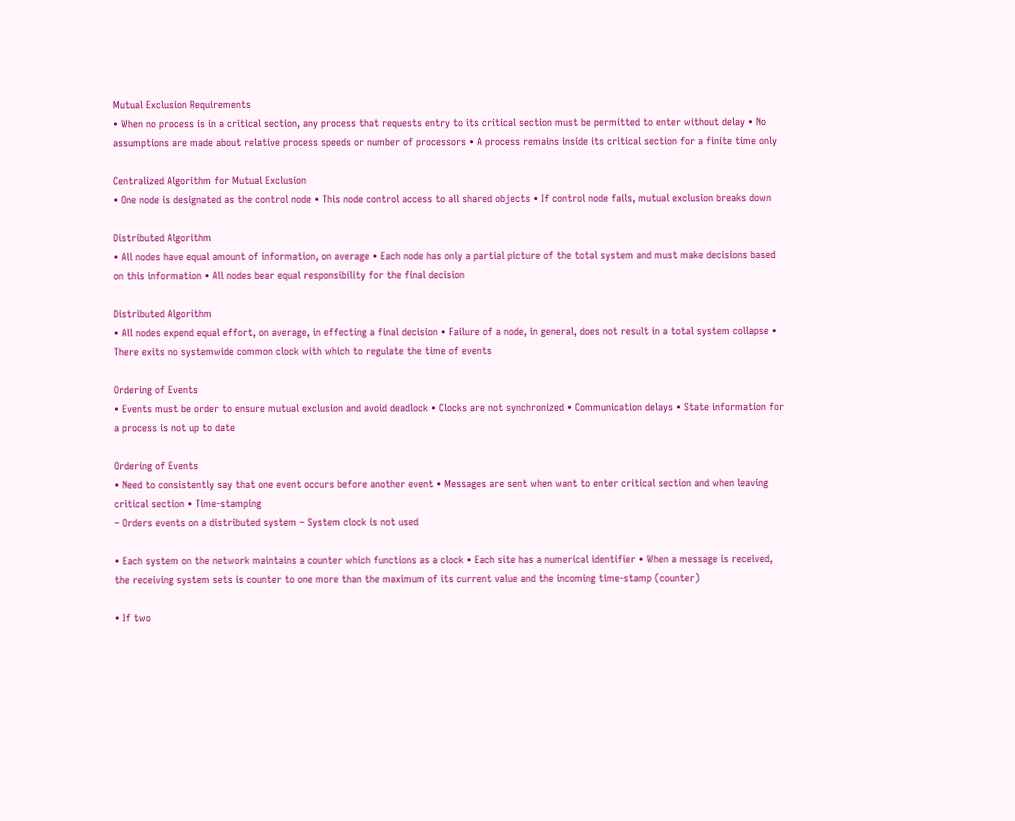Mutual Exclusion Requirements
• When no process is in a critical section, any process that requests entry to its critical section must be permitted to enter without delay • No assumptions are made about relative process speeds or number of processors • A process remains inside its critical section for a finite time only

Centralized Algorithm for Mutual Exclusion
• One node is designated as the control node • This node control access to all shared objects • If control node fails, mutual exclusion breaks down

Distributed Algorithm
• All nodes have equal amount of information, on average • Each node has only a partial picture of the total system and must make decisions based on this information • All nodes bear equal responsibility for the final decision

Distributed Algorithm
• All nodes expend equal effort, on average, in effecting a final decision • Failure of a node, in general, does not result in a total system collapse • There exits no systemwide common clock with which to regulate the time of events

Ordering of Events
• Events must be order to ensure mutual exclusion and avoid deadlock • Clocks are not synchronized • Communication delays • State information for a process is not up to date

Ordering of Events
• Need to consistently say that one event occurs before another event • Messages are sent when want to enter critical section and when leaving critical section • Time-stamping
– Orders events on a distributed system – System clock is not used

• Each system on the network maintains a counter which functions as a clock • Each site has a numerical identifier • When a message is received, the receiving system sets is counter to one more than the maximum of its current value and the incoming time-stamp (counter)

• If two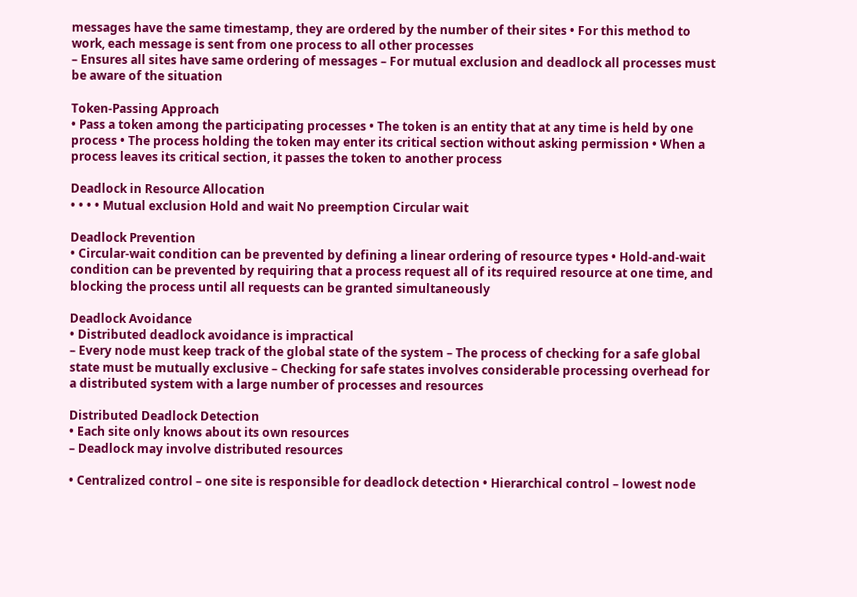messages have the same timestamp, they are ordered by the number of their sites • For this method to work, each message is sent from one process to all other processes
– Ensures all sites have same ordering of messages – For mutual exclusion and deadlock all processes must be aware of the situation

Token-Passing Approach
• Pass a token among the participating processes • The token is an entity that at any time is held by one process • The process holding the token may enter its critical section without asking permission • When a process leaves its critical section, it passes the token to another process

Deadlock in Resource Allocation
• • • • Mutual exclusion Hold and wait No preemption Circular wait

Deadlock Prevention
• Circular-wait condition can be prevented by defining a linear ordering of resource types • Hold-and-wait condition can be prevented by requiring that a process request all of its required resource at one time, and blocking the process until all requests can be granted simultaneously

Deadlock Avoidance
• Distributed deadlock avoidance is impractical
– Every node must keep track of the global state of the system – The process of checking for a safe global state must be mutually exclusive – Checking for safe states involves considerable processing overhead for a distributed system with a large number of processes and resources

Distributed Deadlock Detection
• Each site only knows about its own resources
– Deadlock may involve distributed resources

• Centralized control – one site is responsible for deadlock detection • Hierarchical control – lowest node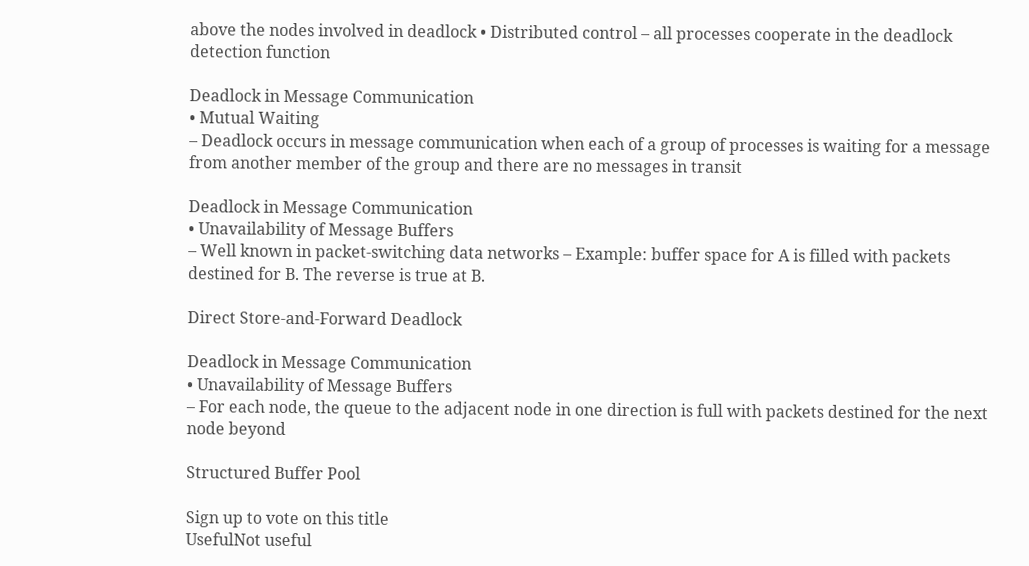above the nodes involved in deadlock • Distributed control – all processes cooperate in the deadlock detection function

Deadlock in Message Communication
• Mutual Waiting
– Deadlock occurs in message communication when each of a group of processes is waiting for a message from another member of the group and there are no messages in transit

Deadlock in Message Communication
• Unavailability of Message Buffers
– Well known in packet-switching data networks – Example: buffer space for A is filled with packets destined for B. The reverse is true at B.

Direct Store-and-Forward Deadlock

Deadlock in Message Communication
• Unavailability of Message Buffers
– For each node, the queue to the adjacent node in one direction is full with packets destined for the next node beyond

Structured Buffer Pool

Sign up to vote on this title
UsefulNot useful